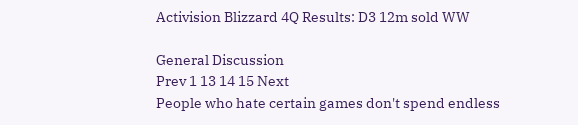Activision Blizzard 4Q Results: D3 12m sold WW

General Discussion
Prev 1 13 14 15 Next
People who hate certain games don't spend endless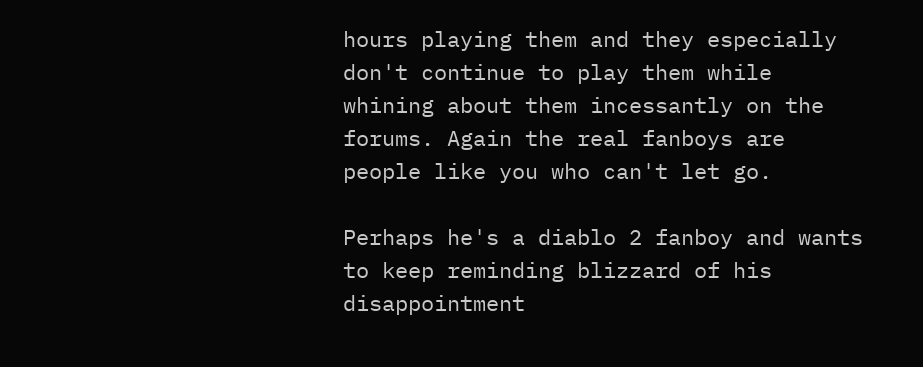hours playing them and they especially don't continue to play them while whining about them incessantly on the forums. Again the real fanboys are people like you who can't let go.

Perhaps he's a diablo 2 fanboy and wants to keep reminding blizzard of his disappointment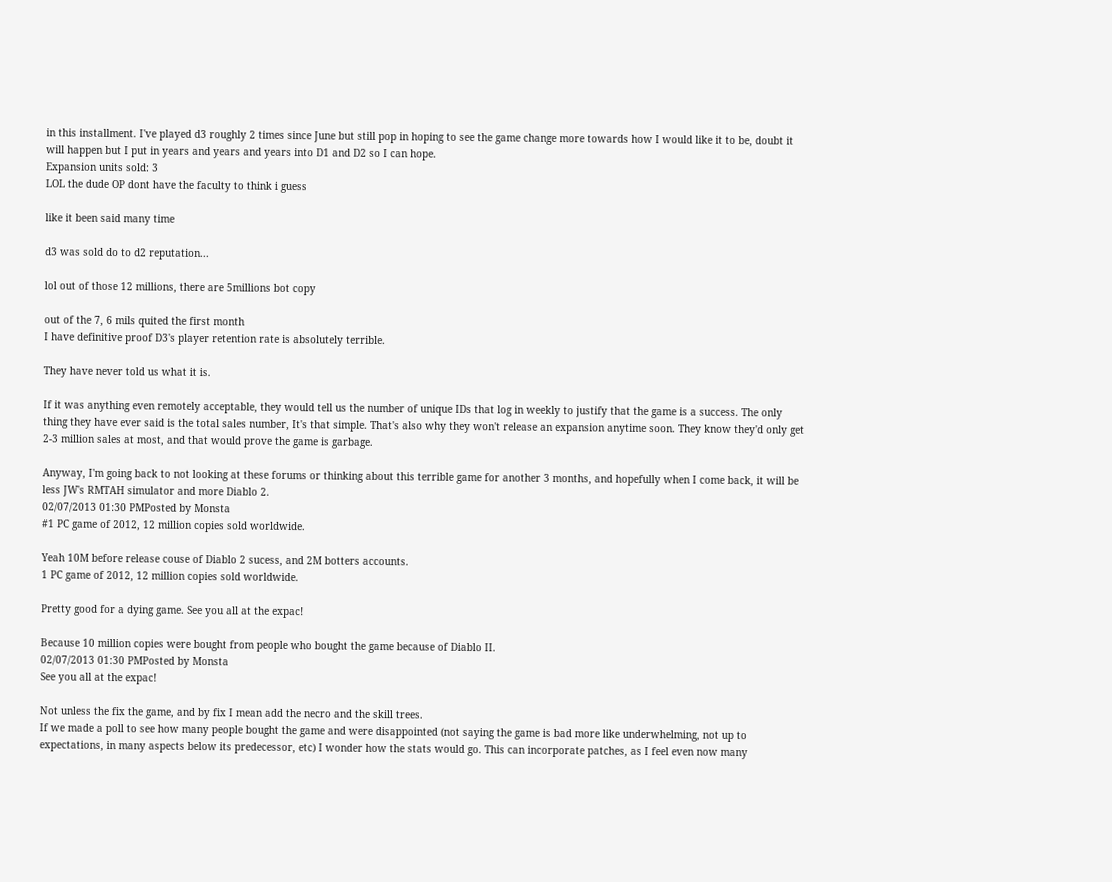in this installment. I've played d3 roughly 2 times since June but still pop in hoping to see the game change more towards how I would like it to be, doubt it will happen but I put in years and years and years into D1 and D2 so I can hope.
Expansion units sold: 3
LOL the dude OP dont have the faculty to think i guess

like it been said many time

d3 was sold do to d2 reputation...

lol out of those 12 millions, there are 5millions bot copy

out of the 7, 6 mils quited the first month
I have definitive proof D3's player retention rate is absolutely terrible.

They have never told us what it is.

If it was anything even remotely acceptable, they would tell us the number of unique IDs that log in weekly to justify that the game is a success. The only thing they have ever said is the total sales number, It's that simple. That's also why they won't release an expansion anytime soon. They know they'd only get 2-3 million sales at most, and that would prove the game is garbage.

Anyway, I'm going back to not looking at these forums or thinking about this terrible game for another 3 months, and hopefully when I come back, it will be less JW's RMTAH simulator and more Diablo 2.
02/07/2013 01:30 PMPosted by Monsta
#1 PC game of 2012, 12 million copies sold worldwide.

Yeah 10M before release couse of Diablo 2 sucess, and 2M botters accounts.
1 PC game of 2012, 12 million copies sold worldwide.

Pretty good for a dying game. See you all at the expac!

Because 10 million copies were bought from people who bought the game because of Diablo II.
02/07/2013 01:30 PMPosted by Monsta
See you all at the expac!

Not unless the fix the game, and by fix I mean add the necro and the skill trees.
If we made a poll to see how many people bought the game and were disappointed (not saying the game is bad more like underwhelming, not up to expectations, in many aspects below its predecessor, etc) I wonder how the stats would go. This can incorporate patches, as I feel even now many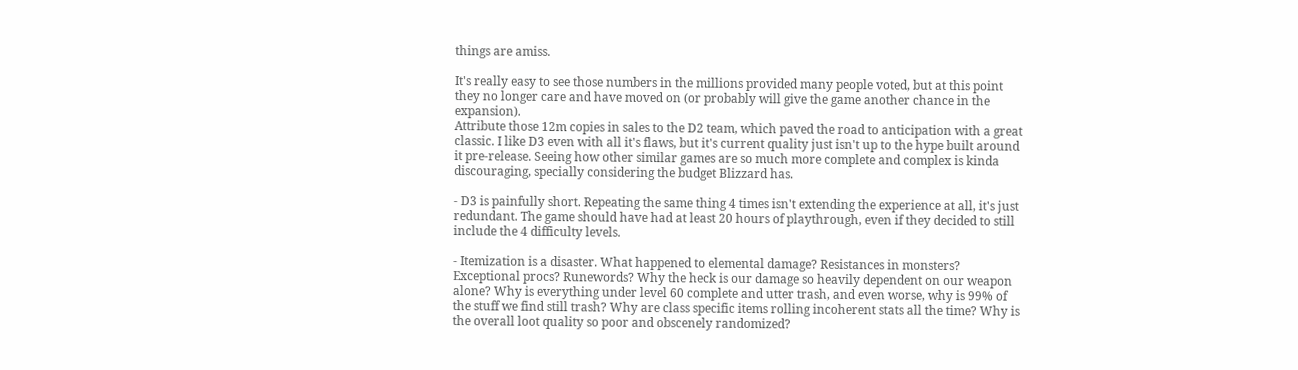things are amiss.

It's really easy to see those numbers in the millions provided many people voted, but at this point they no longer care and have moved on (or probably will give the game another chance in the expansion).
Attribute those 12m copies in sales to the D2 team, which paved the road to anticipation with a great classic. I like D3 even with all it's flaws, but it's current quality just isn't up to the hype built around it pre-release. Seeing how other similar games are so much more complete and complex is kinda discouraging, specially considering the budget Blizzard has.

- D3 is painfully short. Repeating the same thing 4 times isn't extending the experience at all, it's just redundant. The game should have had at least 20 hours of playthrough, even if they decided to still include the 4 difficulty levels.

- Itemization is a disaster. What happened to elemental damage? Resistances in monsters? Exceptional procs? Runewords? Why the heck is our damage so heavily dependent on our weapon alone? Why is everything under level 60 complete and utter trash, and even worse, why is 99% of the stuff we find still trash? Why are class specific items rolling incoherent stats all the time? Why is the overall loot quality so poor and obscenely randomized?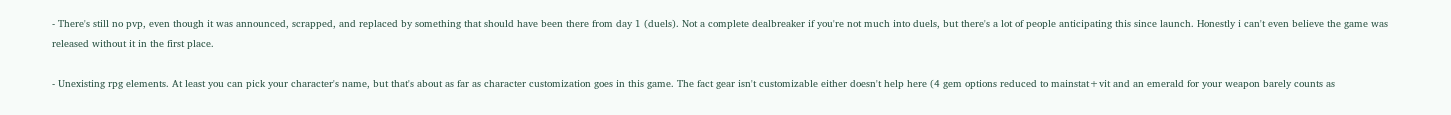- There's still no pvp, even though it was announced, scrapped, and replaced by something that should have been there from day 1 (duels). Not a complete dealbreaker if you're not much into duels, but there's a lot of people anticipating this since launch. Honestly i can't even believe the game was released without it in the first place.

- Unexisting rpg elements. At least you can pick your character's name, but that's about as far as character customization goes in this game. The fact gear isn't customizable either doesn't help here (4 gem options reduced to mainstat+vit and an emerald for your weapon barely counts as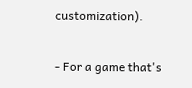customization).

- For a game that's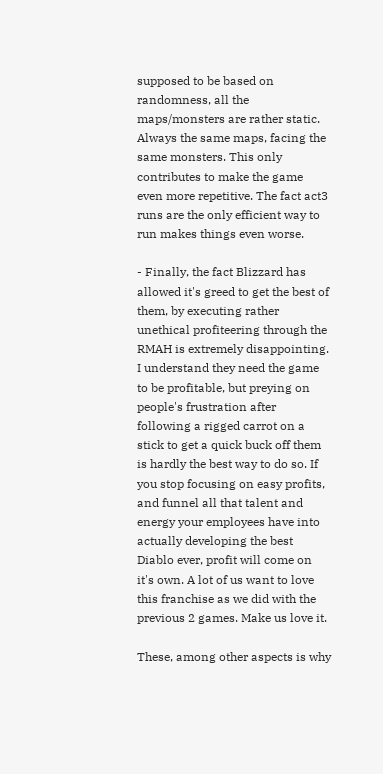supposed to be based on randomness, all the maps/monsters are rather static. Always the same maps, facing the same monsters. This only contributes to make the game even more repetitive. The fact act3 runs are the only efficient way to run makes things even worse.

- Finally, the fact Blizzard has allowed it's greed to get the best of them, by executing rather unethical profiteering through the RMAH is extremely disappointing. I understand they need the game to be profitable, but preying on people's frustration after following a rigged carrot on a stick to get a quick buck off them is hardly the best way to do so. If you stop focusing on easy profits, and funnel all that talent and energy your employees have into actually developing the best Diablo ever, profit will come on it's own. A lot of us want to love this franchise as we did with the previous 2 games. Make us love it.

These, among other aspects is why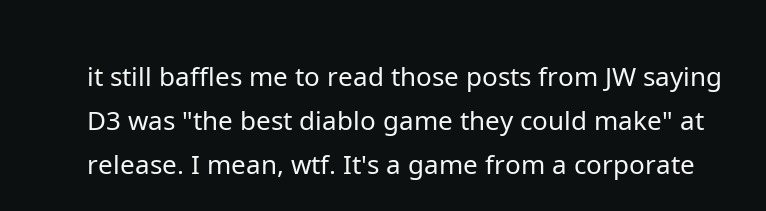it still baffles me to read those posts from JW saying D3 was "the best diablo game they could make" at release. I mean, wtf. It's a game from a corporate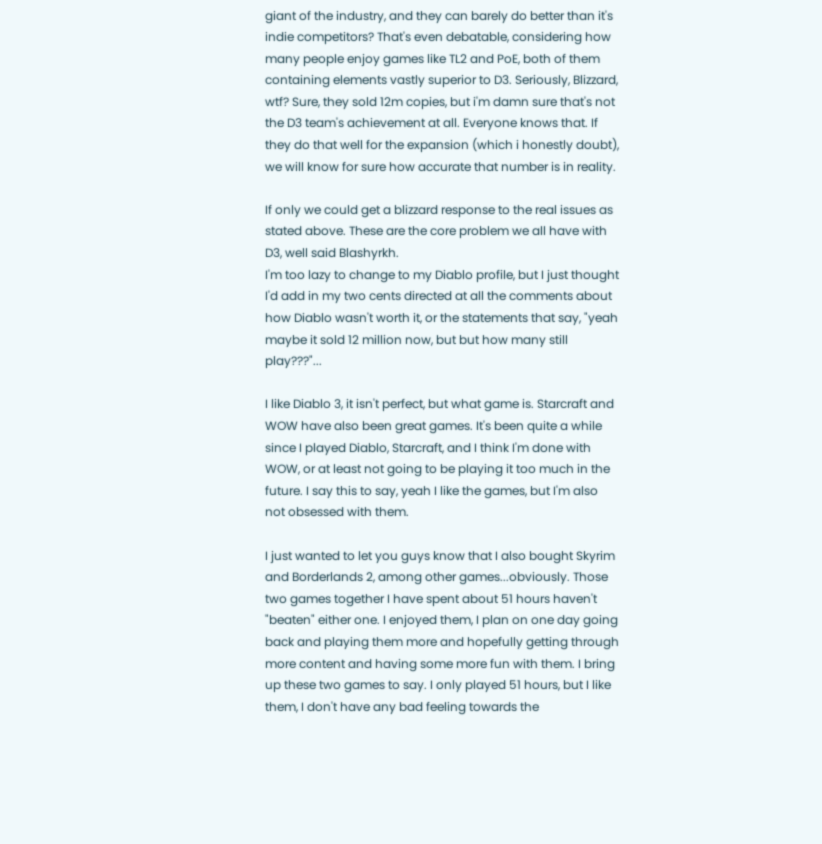giant of the industry, and they can barely do better than it's indie competitors? That's even debatable, considering how many people enjoy games like TL2 and PoE, both of them containing elements vastly superior to D3. Seriously, Blizzard, wtf? Sure, they sold 12m copies, but i'm damn sure that's not the D3 team's achievement at all. Everyone knows that. If they do that well for the expansion (which i honestly doubt), we will know for sure how accurate that number is in reality.

If only we could get a blizzard response to the real issues as stated above. These are the core problem we all have with D3, well said Blashyrkh.
I'm too lazy to change to my Diablo profile, but I just thought I'd add in my two cents directed at all the comments about how Diablo wasn't worth it, or the statements that say, "yeah maybe it sold 12 million now, but but how many still play???"...

I like Diablo 3, it isn't perfect, but what game is. Starcraft and WOW have also been great games. It's been quite a while since I played Diablo, Starcraft, and I think I'm done with WOW, or at least not going to be playing it too much in the future. I say this to say, yeah I like the games, but I'm also not obsessed with them.

I just wanted to let you guys know that I also bought Skyrim and Borderlands 2, among other games...obviously. Those two games together I have spent about 51 hours haven't "beaten" either one. I enjoyed them, I plan on one day going back and playing them more and hopefully getting through more content and having some more fun with them. I bring up these two games to say. I only played 51 hours, but I like them, I don't have any bad feeling towards the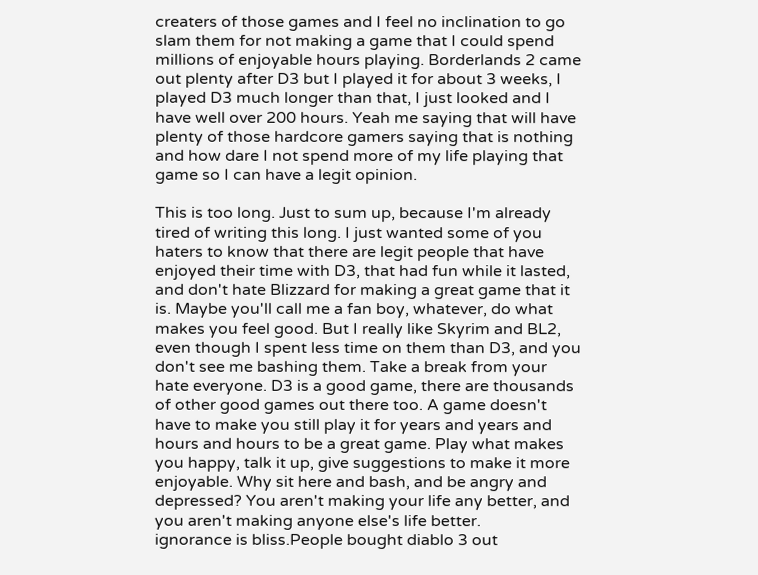creaters of those games and I feel no inclination to go slam them for not making a game that I could spend millions of enjoyable hours playing. Borderlands 2 came out plenty after D3 but I played it for about 3 weeks, I played D3 much longer than that, I just looked and I have well over 200 hours. Yeah me saying that will have plenty of those hardcore gamers saying that is nothing and how dare I not spend more of my life playing that game so I can have a legit opinion.

This is too long. Just to sum up, because I'm already tired of writing this long. I just wanted some of you haters to know that there are legit people that have enjoyed their time with D3, that had fun while it lasted, and don't hate Blizzard for making a great game that it is. Maybe you'll call me a fan boy, whatever, do what makes you feel good. But I really like Skyrim and BL2, even though I spent less time on them than D3, and you don't see me bashing them. Take a break from your hate everyone. D3 is a good game, there are thousands of other good games out there too. A game doesn't have to make you still play it for years and years and hours and hours to be a great game. Play what makes you happy, talk it up, give suggestions to make it more enjoyable. Why sit here and bash, and be angry and depressed? You aren't making your life any better, and you aren't making anyone else's life better.
ignorance is bliss.People bought diablo 3 out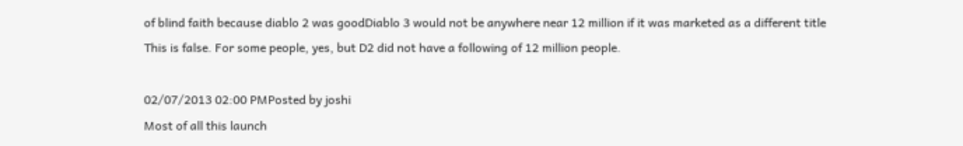of blind faith because diablo 2 was goodDiablo 3 would not be anywhere near 12 million if it was marketed as a different title
This is false. For some people, yes, but D2 did not have a following of 12 million people.

02/07/2013 02:00 PMPosted by joshi
Most of all this launch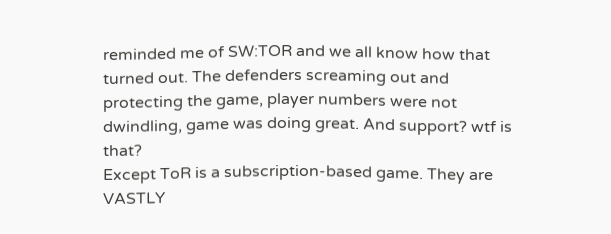reminded me of SW:TOR and we all know how that turned out. The defenders screaming out and protecting the game, player numbers were not dwindling, game was doing great. And support? wtf is that?
Except ToR is a subscription-based game. They are VASTLY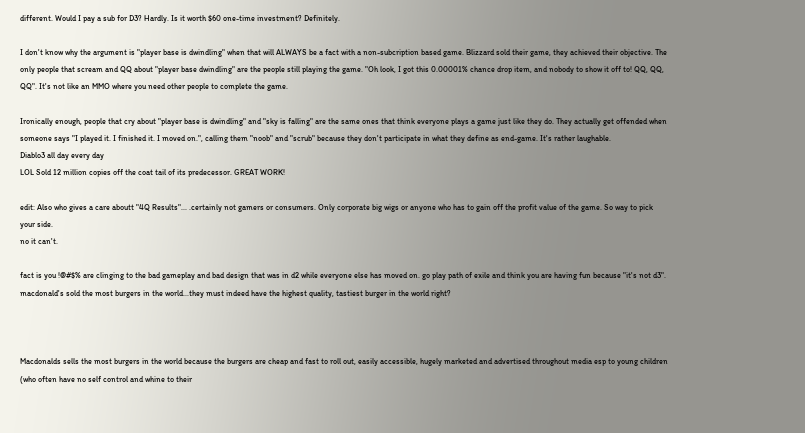different. Would I pay a sub for D3? Hardly. Is it worth $60 one-time investment? Definitely.

I don't know why the argument is "player base is dwindling" when that will ALWAYS be a fact with a non-subcription based game. Blizzard sold their game, they achieved their objective. The only people that scream and QQ about "player base dwindling" are the people still playing the game. "Oh look, I got this 0.00001% chance drop item, and nobody to show it off to! QQ, QQ, QQ". It's not like an MMO where you need other people to complete the game.

Ironically enough, people that cry about "player base is dwindling" and "sky is falling" are the same ones that think everyone plays a game just like they do. They actually get offended when someone says "I played it. I finished it. I moved on.", calling them "noob" and "scrub" because they don't participate in what they define as end-game. It's rather laughable.
Diablo3 all day every day
LOL Sold 12 million copies off the coat tail of its predecessor. GREAT WORK!

edit: Also who gives a care aboutt "4Q Results"... .certainly not gamers or consumers. Only corporate big wigs or anyone who has to gain off the profit value of the game. So way to pick your side.
no it can't.

fact is you !@#$% are clinging to the bad gameplay and bad design that was in d2 while everyone else has moved on. go play path of exile and think you are having fun because "it's not d3".
macdonald's sold the most burgers in the world...they must indeed have the highest quality, tastiest burger in the world right?



Macdonalds sells the most burgers in the world because the burgers are cheap and fast to roll out, easily accessible, hugely marketed and advertised throughout media esp to young children (who often have no self control and whine to their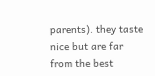parents). they taste nice but are far from the best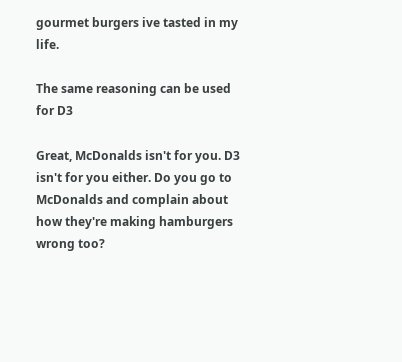gourmet burgers ive tasted in my life.

The same reasoning can be used for D3

Great, McDonalds isn't for you. D3 isn't for you either. Do you go to McDonalds and complain about how they're making hamburgers wrong too?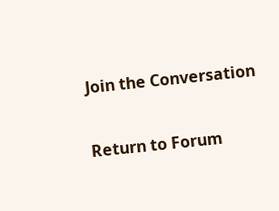Join the Conversation

Return to Forum